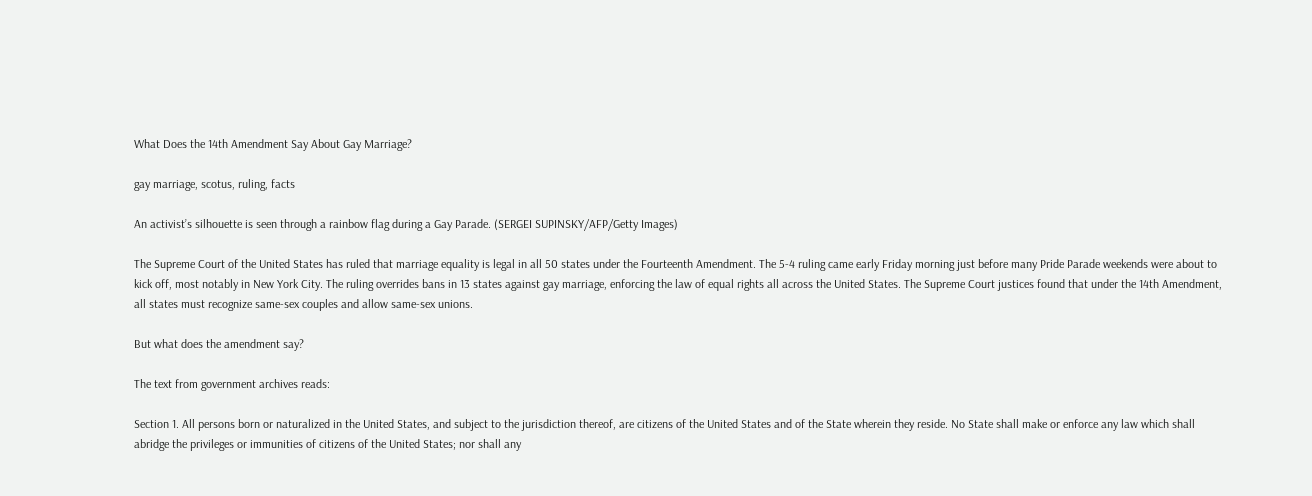What Does the 14th Amendment Say About Gay Marriage?

gay marriage, scotus, ruling, facts

An activist’s silhouette is seen through a rainbow flag during a Gay Parade. (SERGEI SUPINSKY/AFP/Getty Images)

The Supreme Court of the United States has ruled that marriage equality is legal in all 50 states under the Fourteenth Amendment. The 5-4 ruling came early Friday morning just before many Pride Parade weekends were about to kick off, most notably in New York City. The ruling overrides bans in 13 states against gay marriage, enforcing the law of equal rights all across the United States. The Supreme Court justices found that under the 14th Amendment, all states must recognize same-sex couples and allow same-sex unions.

But what does the amendment say?

The text from government archives reads:

Section 1. All persons born or naturalized in the United States, and subject to the jurisdiction thereof, are citizens of the United States and of the State wherein they reside. No State shall make or enforce any law which shall abridge the privileges or immunities of citizens of the United States; nor shall any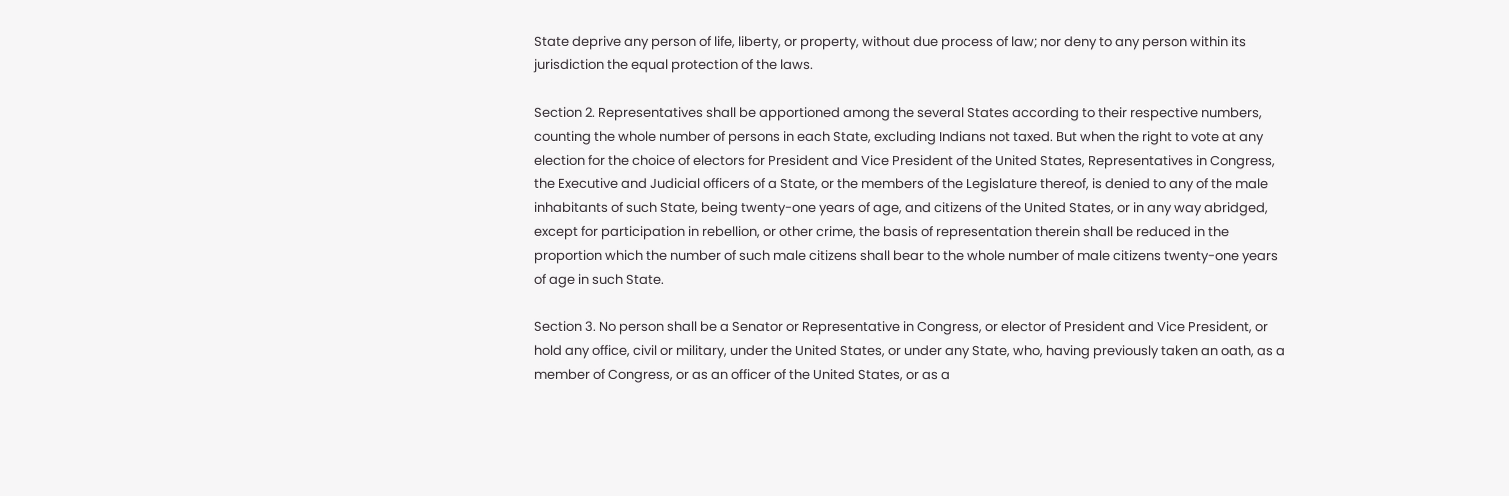State deprive any person of life, liberty, or property, without due process of law; nor deny to any person within its jurisdiction the equal protection of the laws.

Section 2. Representatives shall be apportioned among the several States according to their respective numbers, counting the whole number of persons in each State, excluding Indians not taxed. But when the right to vote at any election for the choice of electors for President and Vice President of the United States, Representatives in Congress, the Executive and Judicial officers of a State, or the members of the Legislature thereof, is denied to any of the male inhabitants of such State, being twenty-one years of age, and citizens of the United States, or in any way abridged, except for participation in rebellion, or other crime, the basis of representation therein shall be reduced in the proportion which the number of such male citizens shall bear to the whole number of male citizens twenty-one years of age in such State.

Section 3. No person shall be a Senator or Representative in Congress, or elector of President and Vice President, or hold any office, civil or military, under the United States, or under any State, who, having previously taken an oath, as a member of Congress, or as an officer of the United States, or as a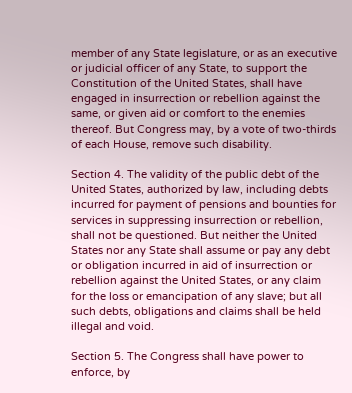member of any State legislature, or as an executive or judicial officer of any State, to support the Constitution of the United States, shall have engaged in insurrection or rebellion against the same, or given aid or comfort to the enemies thereof. But Congress may, by a vote of two-thirds of each House, remove such disability.

Section 4. The validity of the public debt of the United States, authorized by law, including debts incurred for payment of pensions and bounties for services in suppressing insurrection or rebellion, shall not be questioned. But neither the United States nor any State shall assume or pay any debt or obligation incurred in aid of insurrection or rebellion against the United States, or any claim for the loss or emancipation of any slave; but all such debts, obligations and claims shall be held illegal and void.

Section 5. The Congress shall have power to enforce, by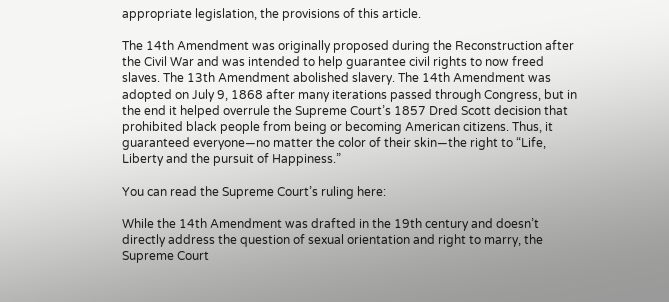appropriate legislation, the provisions of this article.

The 14th Amendment was originally proposed during the Reconstruction after the Civil War and was intended to help guarantee civil rights to now freed slaves. The 13th Amendment abolished slavery. The 14th Amendment was adopted on July 9, 1868 after many iterations passed through Congress, but in the end it helped overrule the Supreme Court’s 1857 Dred Scott decision that prohibited black people from being or becoming American citizens. Thus, it guaranteed everyone—no matter the color of their skin—the right to “Life, Liberty and the pursuit of Happiness.”

You can read the Supreme Court’s ruling here:

While the 14th Amendment was drafted in the 19th century and doesn’t directly address the question of sexual orientation and right to marry, the Supreme Court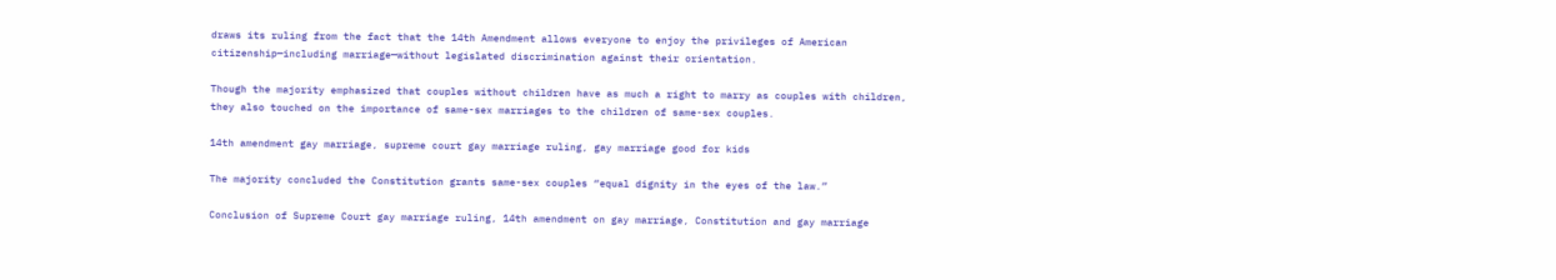draws its ruling from the fact that the 14th Amendment allows everyone to enjoy the privileges of American citizenship—including marriage—without legislated discrimination against their orientation.

Though the majority emphasized that couples without children have as much a right to marry as couples with children, they also touched on the importance of same-sex marriages to the children of same-sex couples.

14th amendment gay marriage, supreme court gay marriage ruling, gay marriage good for kids

The majority concluded the Constitution grants same-sex couples “equal dignity in the eyes of the law.”

Conclusion of Supreme Court gay marriage ruling, 14th amendment on gay marriage, Constitution and gay marriage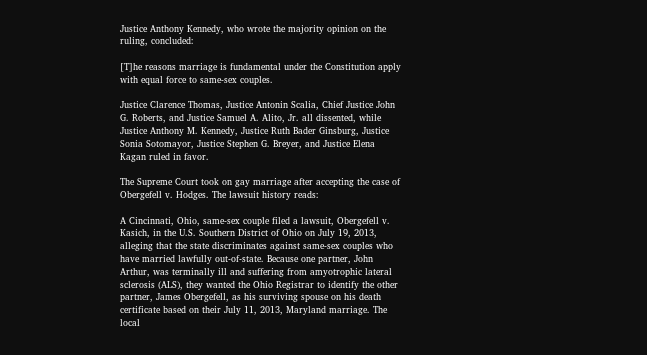Justice Anthony Kennedy, who wrote the majority opinion on the ruling, concluded:

[T]he reasons marriage is fundamental under the Constitution apply with equal force to same-sex couples.

Justice Clarence Thomas, Justice Antonin Scalia, Chief Justice John G. Roberts, and Justice Samuel A. Alito, Jr. all dissented, while Justice Anthony M. Kennedy, Justice Ruth Bader Ginsburg, Justice Sonia Sotomayor, Justice Stephen G. Breyer, and Justice Elena Kagan ruled in favor.

The Supreme Court took on gay marriage after accepting the case of Obergefell v. Hodges. The lawsuit history reads:

A Cincinnati, Ohio, same-sex couple filed a lawsuit, Obergefell v. Kasich, in the U.S. Southern District of Ohio on July 19, 2013, alleging that the state discriminates against same-sex couples who have married lawfully out-of-state. Because one partner, John Arthur, was terminally ill and suffering from amyotrophic lateral sclerosis (ALS), they wanted the Ohio Registrar to identify the other partner, James Obergefell, as his surviving spouse on his death certificate based on their July 11, 2013, Maryland marriage. The local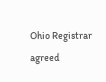Ohio Registrar agreed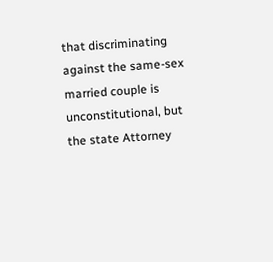that discriminating against the same-sex married couple is unconstitutional, but the state Attorney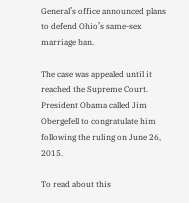General’s office announced plans to defend Ohio’s same-sex marriage ban.

The case was appealed until it reached the Supreme Court. President Obama called Jim Obergefell to congratulate him following the ruling on June 26, 2015.

To read about this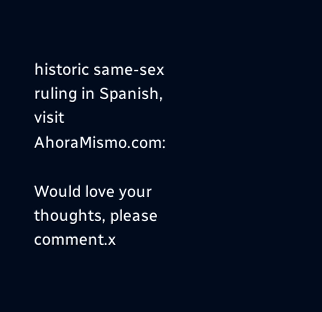historic same-sex ruling in Spanish, visit AhoraMismo.com:

Would love your thoughts, please comment.x